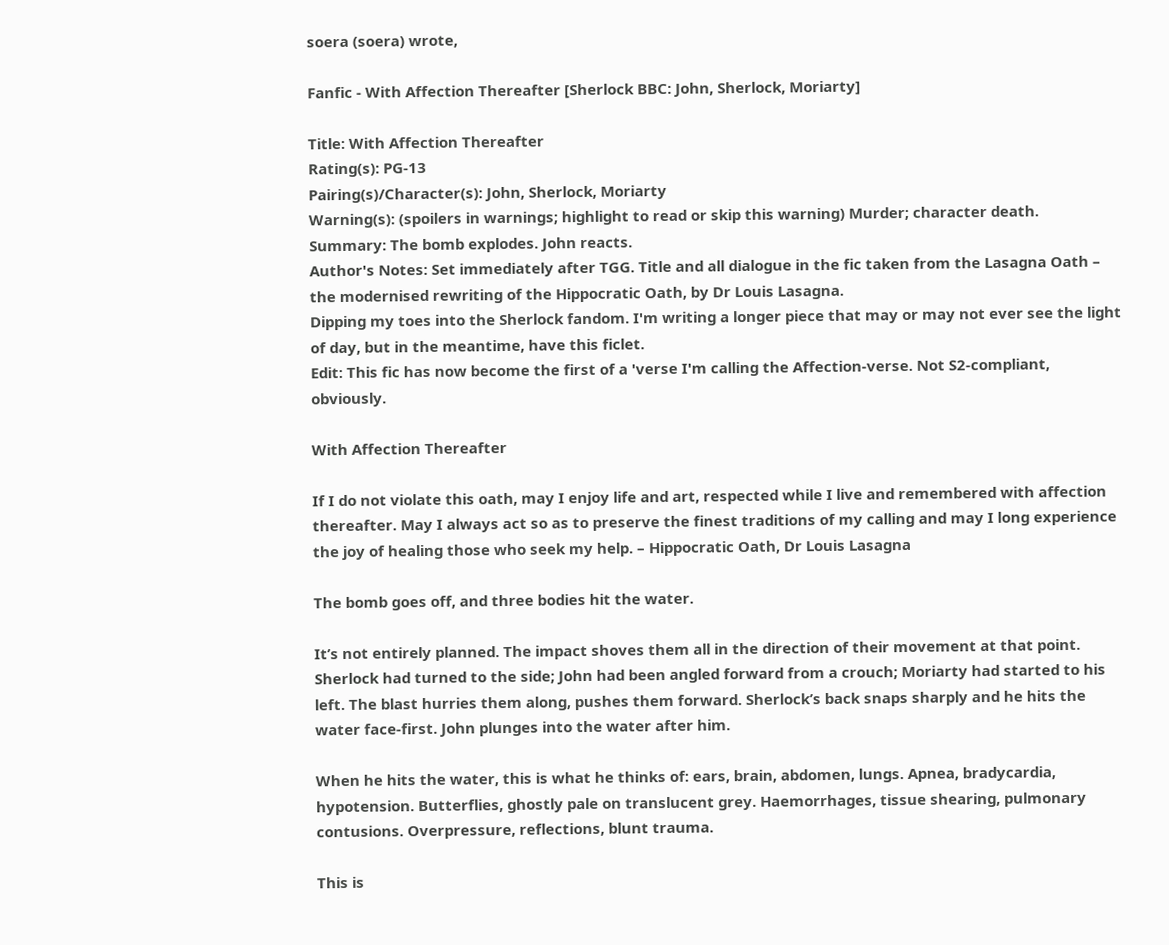soera (soera) wrote,

Fanfic - With Affection Thereafter [Sherlock BBC: John, Sherlock, Moriarty]

Title: With Affection Thereafter
Rating(s): PG-13
Pairing(s)/Character(s): John, Sherlock, Moriarty
Warning(s): (spoilers in warnings; highlight to read or skip this warning) Murder; character death.
Summary: The bomb explodes. John reacts.
Author's Notes: Set immediately after TGG. Title and all dialogue in the fic taken from the Lasagna Oath – the modernised rewriting of the Hippocratic Oath, by Dr Louis Lasagna.
Dipping my toes into the Sherlock fandom. I'm writing a longer piece that may or may not ever see the light of day, but in the meantime, have this ficlet.
Edit: This fic has now become the first of a 'verse I'm calling the Affection-verse. Not S2-compliant, obviously.

With Affection Thereafter

If I do not violate this oath, may I enjoy life and art, respected while I live and remembered with affection thereafter. May I always act so as to preserve the finest traditions of my calling and may I long experience the joy of healing those who seek my help. – Hippocratic Oath, Dr Louis Lasagna

The bomb goes off, and three bodies hit the water.

It’s not entirely planned. The impact shoves them all in the direction of their movement at that point. Sherlock had turned to the side; John had been angled forward from a crouch; Moriarty had started to his left. The blast hurries them along, pushes them forward. Sherlock’s back snaps sharply and he hits the water face-first. John plunges into the water after him.

When he hits the water, this is what he thinks of: ears, brain, abdomen, lungs. Apnea, bradycardia, hypotension. Butterflies, ghostly pale on translucent grey. Haemorrhages, tissue shearing, pulmonary contusions. Overpressure, reflections, blunt trauma.

This is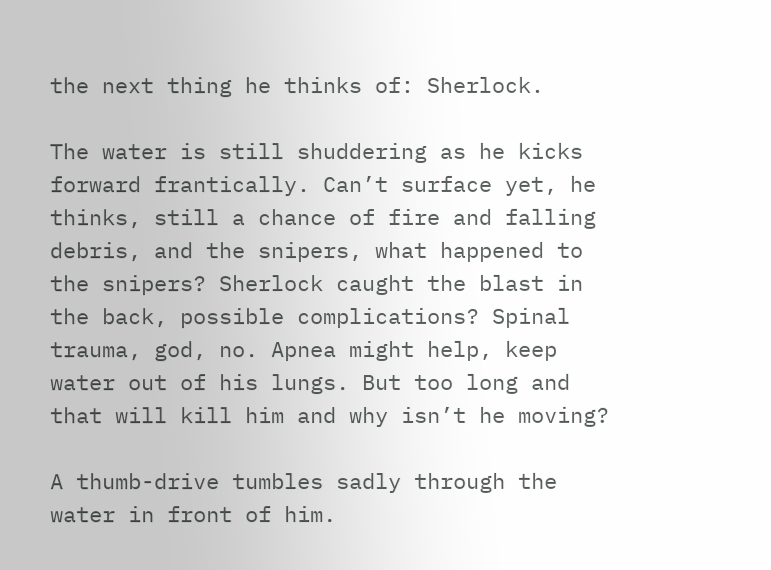the next thing he thinks of: Sherlock.

The water is still shuddering as he kicks forward frantically. Can’t surface yet, he thinks, still a chance of fire and falling debris, and the snipers, what happened to the snipers? Sherlock caught the blast in the back, possible complications? Spinal trauma, god, no. Apnea might help, keep water out of his lungs. But too long and that will kill him and why isn’t he moving?

A thumb-drive tumbles sadly through the water in front of him.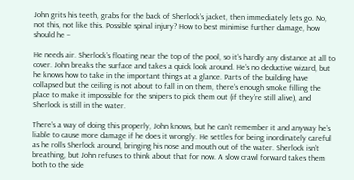John grits his teeth, grabs for the back of Sherlock’s jacket, then immediately lets go. No, not this, not like this. Possible spinal injury? How to best minimise further damage, how should he –

He needs air. Sherlock’s floating near the top of the pool, so it’s hardly any distance at all to cover. John breaks the surface and takes a quick look around. He’s no deductive wizard, but he knows how to take in the important things at a glance. Parts of the building have collapsed but the ceiling is not about to fall in on them, there’s enough smoke filling the place to make it impossible for the snipers to pick them out (if they’re still alive), and Sherlock is still in the water.

There’s a way of doing this properly, John knows, but he can’t remember it and anyway he’s liable to cause more damage if he does it wrongly. He settles for being inordinately careful as he rolls Sherlock around, bringing his nose and mouth out of the water. Sherlock isn’t breathing, but John refuses to think about that for now. A slow crawl forward takes them both to the side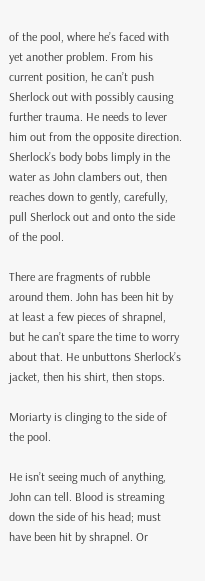of the pool, where he’s faced with yet another problem. From his current position, he can’t push Sherlock out with possibly causing further trauma. He needs to lever him out from the opposite direction. Sherlock’s body bobs limply in the water as John clambers out, then reaches down to gently, carefully, pull Sherlock out and onto the side of the pool.

There are fragments of rubble around them. John has been hit by at least a few pieces of shrapnel, but he can’t spare the time to worry about that. He unbuttons Sherlock’s jacket, then his shirt, then stops.

Moriarty is clinging to the side of the pool.

He isn’t seeing much of anything, John can tell. Blood is streaming down the side of his head; must have been hit by shrapnel. Or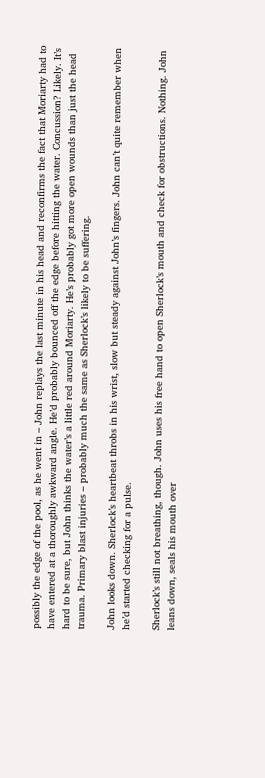possibly the edge of the pool, as he went in – John replays the last minute in his head and reconfirms the fact that Moriarty had to have entered at a thoroughly awkward angle. He’d probably bounced off the edge before hitting the water. Concussion? Likely. It’s hard to be sure, but John thinks the water’s a little red around Moriarty. He’s probably got more open wounds than just the head trauma. Primary blast injuries – probably much the same as Sherlock’s likely to be suffering.

John looks down. Sherlock’s heartbeat throbs in his wrist, slow but steady against John’s fingers. John can’t quite remember when he’d started checking for a pulse.

Sherlock’s still not breathing, though. John uses his free hand to open Sherlock’s mouth and check for obstructions. Nothing. John leans down, seals his mouth over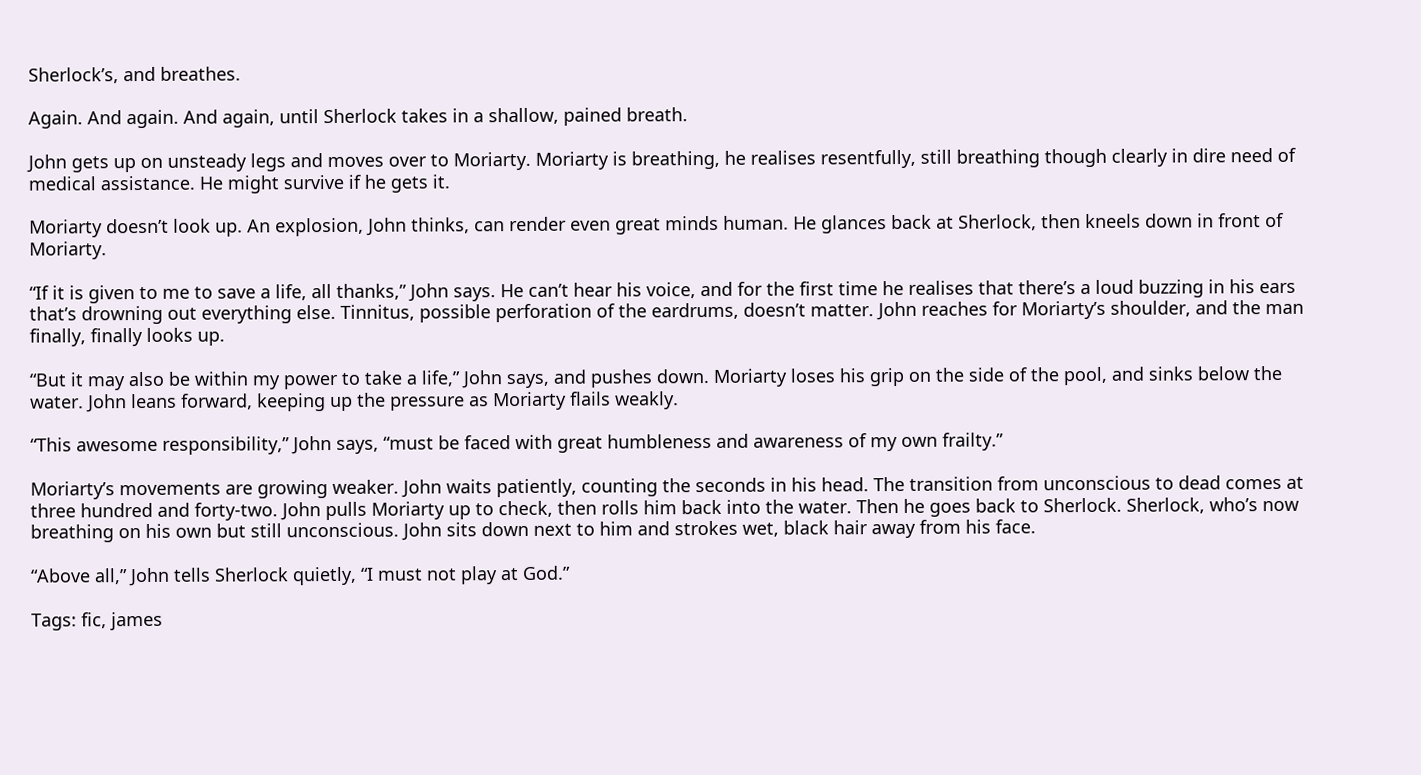Sherlock’s, and breathes.

Again. And again. And again, until Sherlock takes in a shallow, pained breath.

John gets up on unsteady legs and moves over to Moriarty. Moriarty is breathing, he realises resentfully, still breathing though clearly in dire need of medical assistance. He might survive if he gets it.

Moriarty doesn’t look up. An explosion, John thinks, can render even great minds human. He glances back at Sherlock, then kneels down in front of Moriarty.

“If it is given to me to save a life, all thanks,” John says. He can’t hear his voice, and for the first time he realises that there’s a loud buzzing in his ears that’s drowning out everything else. Tinnitus, possible perforation of the eardrums, doesn’t matter. John reaches for Moriarty’s shoulder, and the man finally, finally looks up.

“But it may also be within my power to take a life,” John says, and pushes down. Moriarty loses his grip on the side of the pool, and sinks below the water. John leans forward, keeping up the pressure as Moriarty flails weakly.

“This awesome responsibility,” John says, “must be faced with great humbleness and awareness of my own frailty.”

Moriarty’s movements are growing weaker. John waits patiently, counting the seconds in his head. The transition from unconscious to dead comes at three hundred and forty-two. John pulls Moriarty up to check, then rolls him back into the water. Then he goes back to Sherlock. Sherlock, who’s now breathing on his own but still unconscious. John sits down next to him and strokes wet, black hair away from his face.

“Above all,” John tells Sherlock quietly, “I must not play at God.”

Tags: fic, james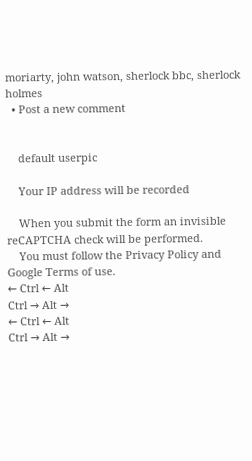moriarty, john watson, sherlock bbc, sherlock holmes
  • Post a new comment


    default userpic

    Your IP address will be recorded

    When you submit the form an invisible reCAPTCHA check will be performed.
    You must follow the Privacy Policy and Google Terms of use.
← Ctrl ← Alt
Ctrl → Alt →
← Ctrl ← Alt
Ctrl → Alt →